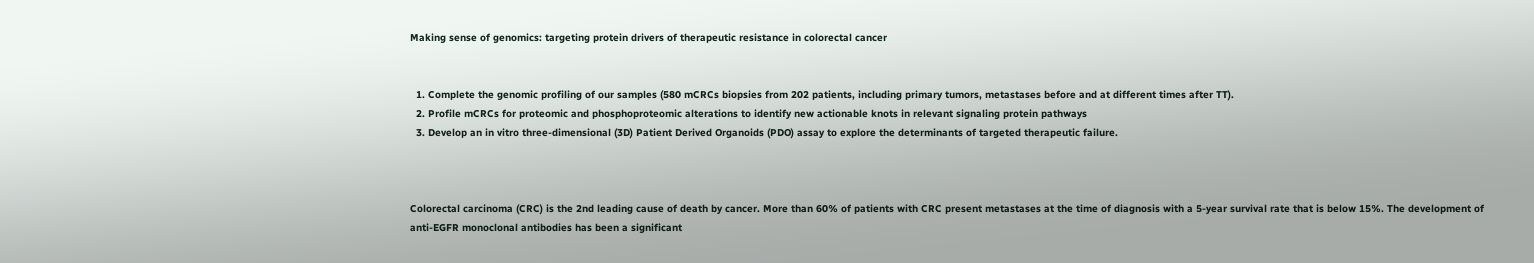Making sense of genomics: targeting protein drivers of therapeutic resistance in colorectal cancer


  1. Complete the genomic profiling of our samples (580 mCRCs biopsies from 202 patients, including primary tumors, metastases before and at different times after TT).
  2. Profile mCRCs for proteomic and phosphoproteomic alterations to identify new actionable knots in relevant signaling protein pathways
  3. Develop an in vitro three-dimensional (3D) Patient Derived Organoids (PDO) assay to explore the determinants of targeted therapeutic failure.



Colorectal carcinoma (CRC) is the 2nd leading cause of death by cancer. More than 60% of patients with CRC present metastases at the time of diagnosis with a 5-year survival rate that is below 15%. The development of anti-EGFR monoclonal antibodies has been a significant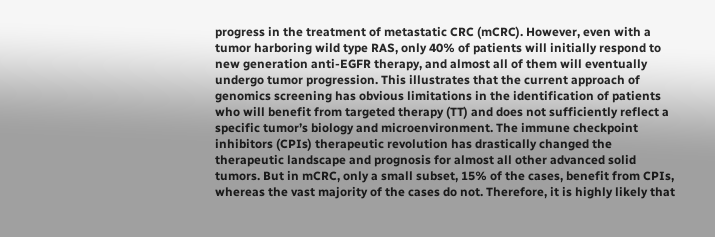progress in the treatment of metastatic CRC (mCRC). However, even with a tumor harboring wild type RAS, only 40% of patients will initially respond to new generation anti-EGFR therapy, and almost all of them will eventually undergo tumor progression. This illustrates that the current approach of genomics screening has obvious limitations in the identification of patients who will benefit from targeted therapy (TT) and does not sufficiently reflect a specific tumor’s biology and microenvironment. The immune checkpoint inhibitors (CPIs) therapeutic revolution has drastically changed the therapeutic landscape and prognosis for almost all other advanced solid tumors. But in mCRC, only a small subset, 15% of the cases, benefit from CPIs, whereas the vast majority of the cases do not. Therefore, it is highly likely that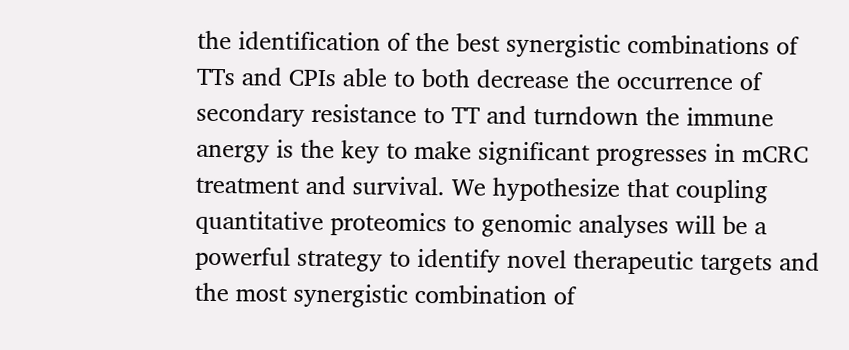the identification of the best synergistic combinations of TTs and CPIs able to both decrease the occurrence of secondary resistance to TT and turndown the immune anergy is the key to make significant progresses in mCRC treatment and survival. We hypothesize that coupling quantitative proteomics to genomic analyses will be a powerful strategy to identify novel therapeutic targets and the most synergistic combination of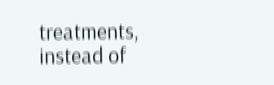treatments, instead of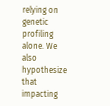relying on genetic profiling alone. We also hypothesize that impacting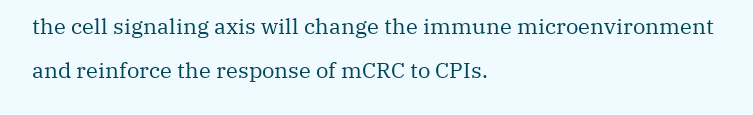the cell signaling axis will change the immune microenvironment and reinforce the response of mCRC to CPIs.